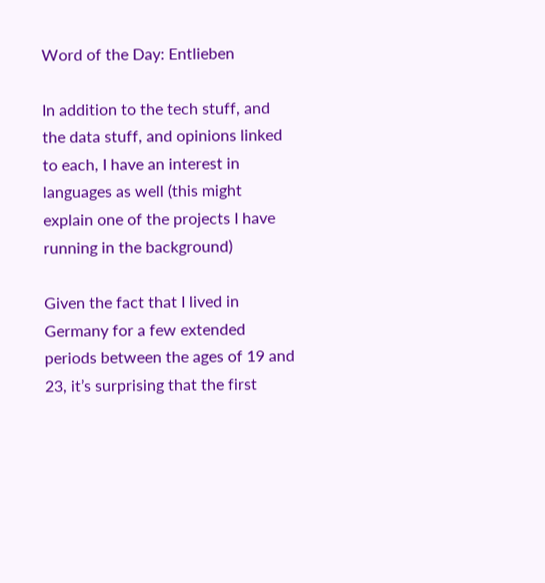Word of the Day: Entlieben

In addition to the tech stuff, and the data stuff, and opinions linked to each, I have an interest in languages as well (this might explain one of the projects I have running in the background)

Given the fact that I lived in Germany for a few extended periods between the ages of 19 and 23, it’s surprising that the first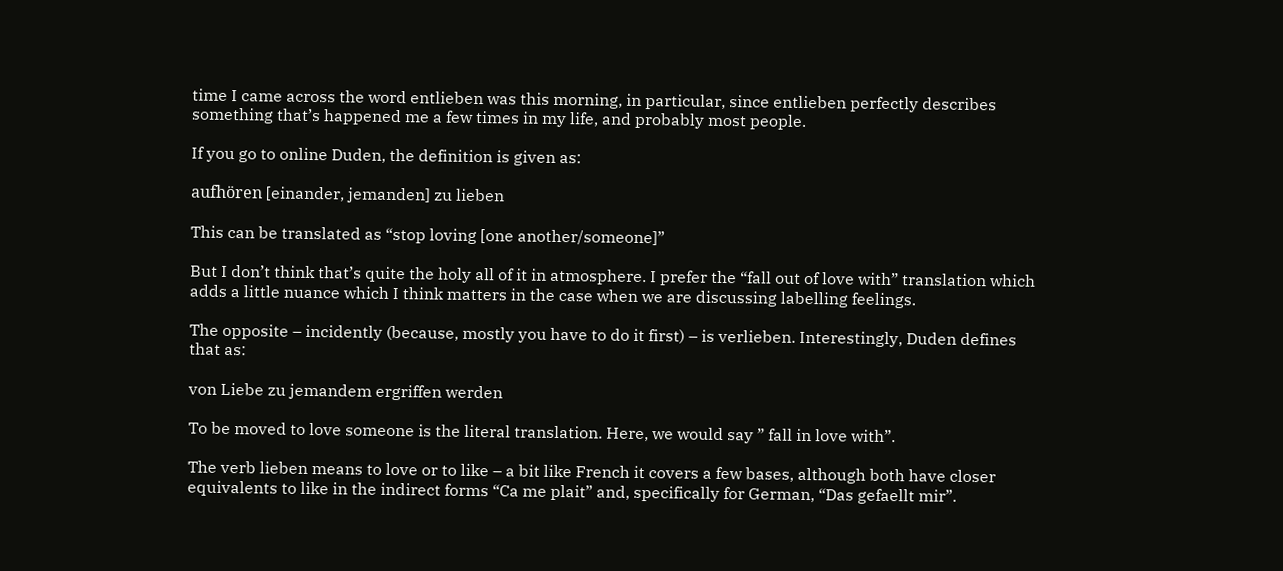time I came across the word entlieben was this morning, in particular, since entlieben perfectly describes something that’s happened me a few times in my life, and probably most people.

If you go to online Duden, the definition is given as:

aufhören [einander, jemanden] zu lieben

This can be translated as “stop loving [one another/someone]”

But I don’t think that’s quite the holy all of it in atmosphere. I prefer the “fall out of love with” translation which adds a little nuance which I think matters in the case when we are discussing labelling feelings.

The opposite – incidently (because, mostly you have to do it first) – is verlieben. Interestingly, Duden defines that as:

von Liebe zu jemandem ergriffen werden

To be moved to love someone is the literal translation. Here, we would say ” fall in love with”.

The verb lieben means to love or to like – a bit like French it covers a few bases, although both have closer equivalents to like in the indirect forms “Ca me plait” and, specifically for German, “Das gefaellt mir”.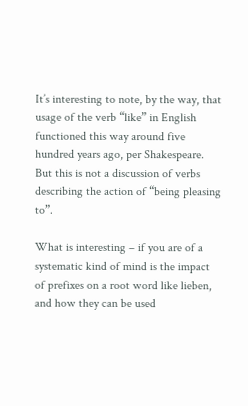It’s interesting to note, by the way, that usage of the verb “like” in English functioned this way around five hundred years ago, per Shakespeare. But this is not a discussion of verbs describing the action of “being pleasing to”.

What is interesting – if you are of a systematic kind of mind is the impact of prefixes on a root word like lieben, and how they can be used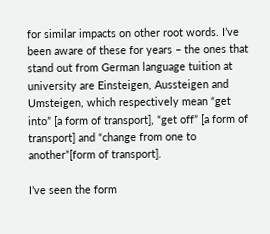for similar impacts on other root words. I’ve been aware of these for years – the ones that stand out from German language tuition at university are Einsteigen, Aussteigen and Umsteigen, which respectively mean “get into” [a form of transport], “get off” [a form of transport] and “change from one to another”[form of transport].

I’ve seen the form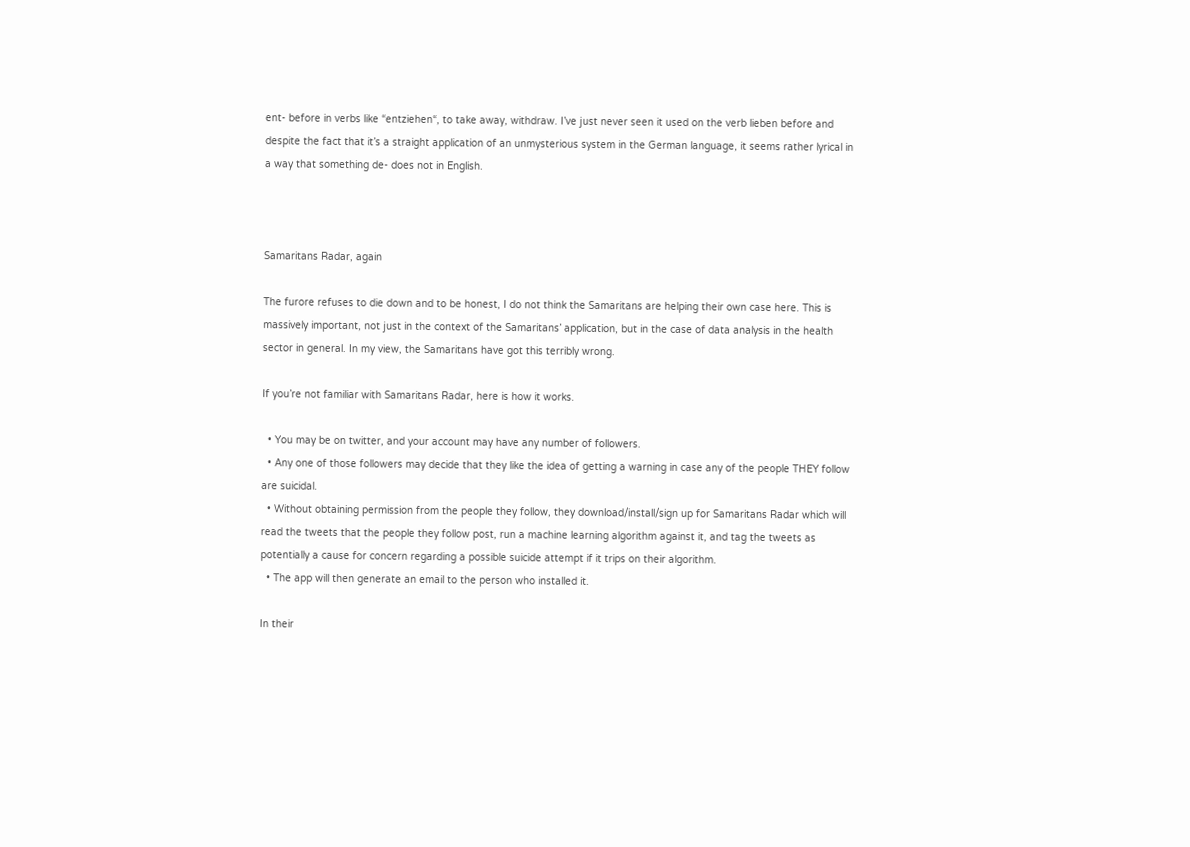ent- before in verbs like “entziehen“, to take away, withdraw. I’ve just never seen it used on the verb lieben before and despite the fact that it’s a straight application of an unmysterious system in the German language, it seems rather lyrical in a way that something de- does not in English.



Samaritans Radar, again

The furore refuses to die down and to be honest, I do not think the Samaritans are helping their own case here. This is massively important, not just in the context of the Samaritans’ application, but in the case of data analysis in the health sector in general. In my view, the Samaritans have got this terribly wrong.

If you’re not familiar with Samaritans Radar, here is how it works.

  • You may be on twitter, and your account may have any number of followers.
  • Any one of those followers may decide that they like the idea of getting a warning in case any of the people THEY follow are suicidal.
  • Without obtaining permission from the people they follow, they download/install/sign up for Samaritans Radar which will read the tweets that the people they follow post, run a machine learning algorithm against it, and tag the tweets as potentially a cause for concern regarding a possible suicide attempt if it trips on their algorithm.
  • The app will then generate an email to the person who installed it.

In their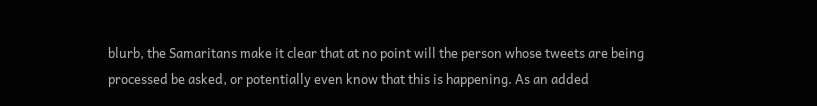blurb, the Samaritans make it clear that at no point will the person whose tweets are being processed be asked, or potentially even know that this is happening. As an added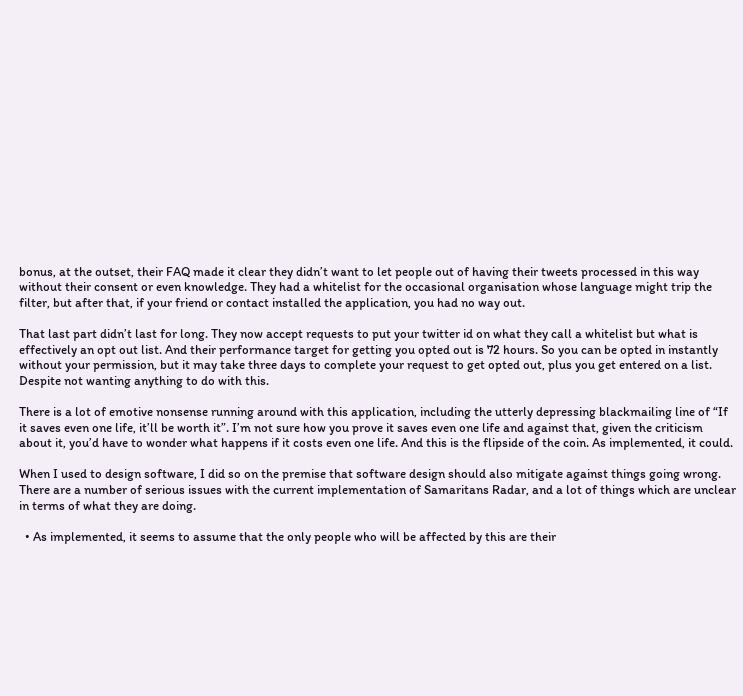bonus, at the outset, their FAQ made it clear they didn’t want to let people out of having their tweets processed in this way without their consent or even knowledge. They had a whitelist for the occasional organisation whose language might trip the filter, but after that, if your friend or contact installed the application, you had no way out.

That last part didn’t last for long. They now accept requests to put your twitter id on what they call a whitelist but what is effectively an opt out list. And their performance target for getting you opted out is 72 hours. So you can be opted in instantly without your permission, but it may take three days to complete your request to get opted out, plus you get entered on a list. Despite not wanting anything to do with this.

There is a lot of emotive nonsense running around with this application, including the utterly depressing blackmailing line of “If it saves even one life, it’ll be worth it”. I’m not sure how you prove it saves even one life and against that, given the criticism about it, you’d have to wonder what happens if it costs even one life. And this is the flipside of the coin. As implemented, it could.

When I used to design software, I did so on the premise that software design should also mitigate against things going wrong. There are a number of serious issues with the current implementation of Samaritans Radar, and a lot of things which are unclear in terms of what they are doing.

  • As implemented, it seems to assume that the only people who will be affected by this are their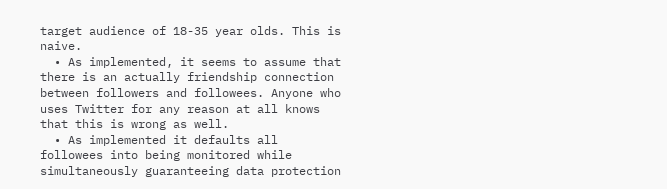target audience of 18-35 year olds. This is naive.
  • As implemented, it seems to assume that there is an actually friendship connection between followers and followees. Anyone who uses Twitter for any reason at all knows that this is wrong as well.
  • As implemented it defaults all followees into being monitored while simultaneously guaranteeing data protection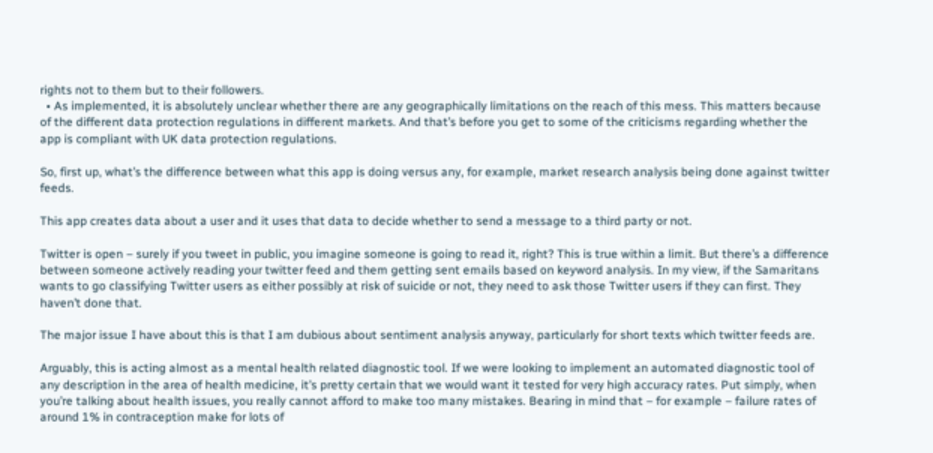rights not to them but to their followers.
  • As implemented, it is absolutely unclear whether there are any geographically limitations on the reach of this mess. This matters because of the different data protection regulations in different markets. And that’s before you get to some of the criticisms regarding whether the app is compliant with UK data protection regulations.

So, first up, what’s the difference between what this app is doing versus any, for example, market research analysis being done against twitter feeds.

This app creates data about a user and it uses that data to decide whether to send a message to a third party or not.

Twitter is open – surely if you tweet in public, you imagine someone is going to read it, right? This is true within a limit. But there’s a difference between someone actively reading your twitter feed and them getting sent emails based on keyword analysis. In my view, if the Samaritans wants to go classifying Twitter users as either possibly at risk of suicide or not, they need to ask those Twitter users if they can first. They haven’t done that.

The major issue I have about this is that I am dubious about sentiment analysis anyway, particularly for short texts which twitter feeds are.

Arguably, this is acting almost as a mental health related diagnostic tool. If we were looking to implement an automated diagnostic tool of any description in the area of health medicine, it’s pretty certain that we would want it tested for very high accuracy rates. Put simply, when you’re talking about health issues, you really cannot afford to make too many mistakes. Bearing in mind that – for example – failure rates of around 1% in contraception make for lots of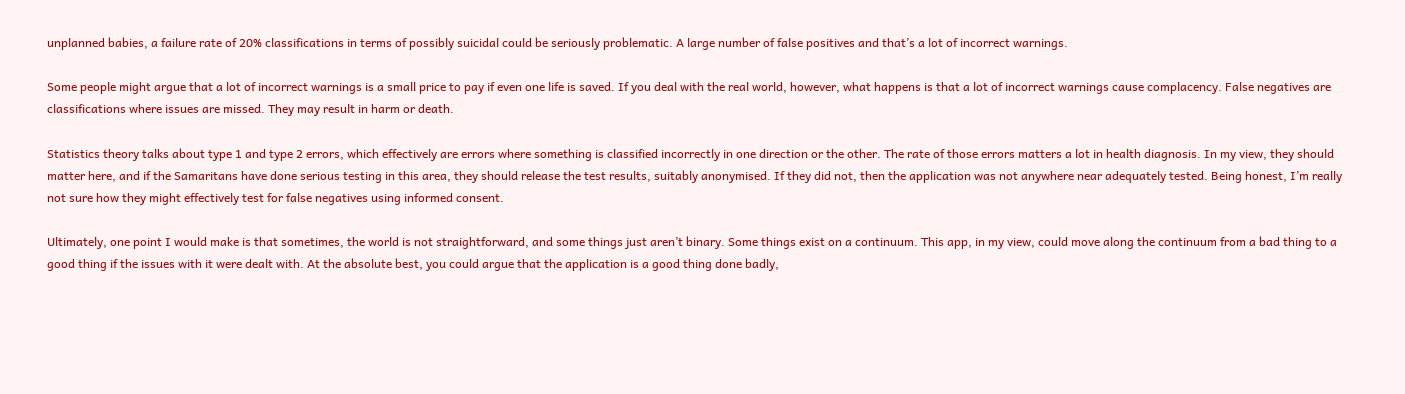unplanned babies, a failure rate of 20% classifications in terms of possibly suicidal could be seriously problematic. A large number of false positives and that’s a lot of incorrect warnings.

Some people might argue that a lot of incorrect warnings is a small price to pay if even one life is saved. If you deal with the real world, however, what happens is that a lot of incorrect warnings cause complacency. False negatives are classifications where issues are missed. They may result in harm or death.

Statistics theory talks about type 1 and type 2 errors, which effectively are errors where something is classified incorrectly in one direction or the other. The rate of those errors matters a lot in health diagnosis. In my view, they should matter here, and if the Samaritans have done serious testing in this area, they should release the test results, suitably anonymised. If they did not, then the application was not anywhere near adequately tested. Being honest, I’m really not sure how they might effectively test for false negatives using informed consent.

Ultimately, one point I would make is that sometimes, the world is not straightforward, and some things just aren’t binary. Some things exist on a continuum. This app, in my view, could move along the continuum from a bad thing to a good thing if the issues with it were dealt with. At the absolute best, you could argue that the application is a good thing done badly,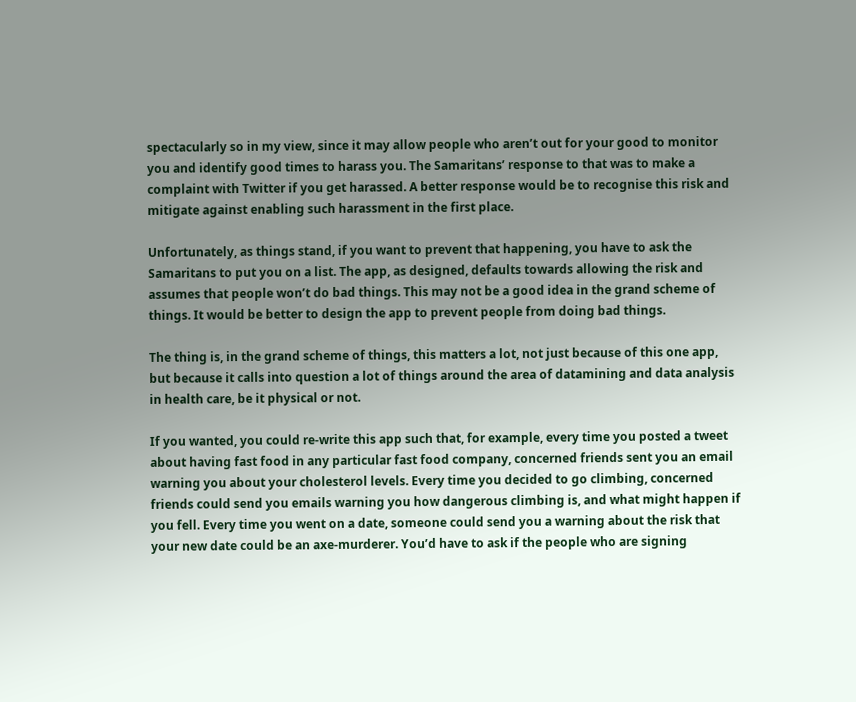spectacularly so in my view, since it may allow people who aren’t out for your good to monitor you and identify good times to harass you. The Samaritans’ response to that was to make a complaint with Twitter if you get harassed. A better response would be to recognise this risk and mitigate against enabling such harassment in the first place.

Unfortunately, as things stand, if you want to prevent that happening, you have to ask the Samaritans to put you on a list. The app, as designed, defaults towards allowing the risk and assumes that people won’t do bad things. This may not be a good idea in the grand scheme of things. It would be better to design the app to prevent people from doing bad things.

The thing is, in the grand scheme of things, this matters a lot, not just because of this one app, but because it calls into question a lot of things around the area of datamining and data analysis in health care, be it physical or not.

If you wanted, you could re-write this app such that, for example, every time you posted a tweet about having fast food in any particular fast food company, concerned friends sent you an email warning you about your cholesterol levels. Every time you decided to go climbing, concerned friends could send you emails warning you how dangerous climbing is, and what might happen if you fell. Every time you went on a date, someone could send you a warning about the risk that your new date could be an axe-murderer. You’d have to ask if the people who are signing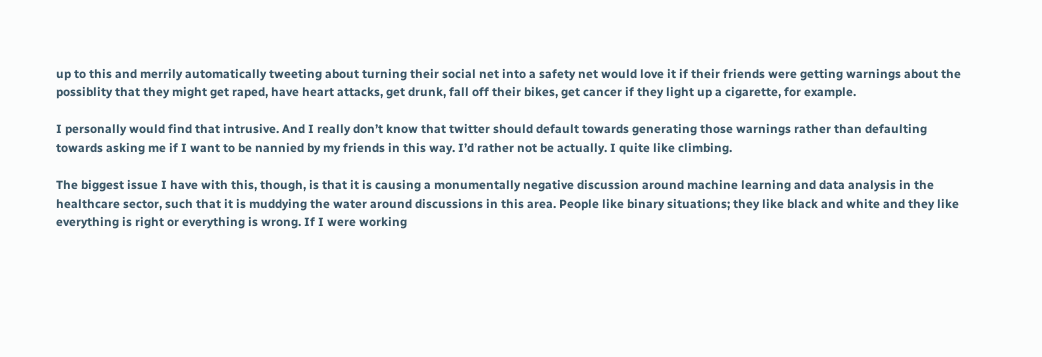up to this and merrily automatically tweeting about turning their social net into a safety net would love it if their friends were getting warnings about the possiblity that they might get raped, have heart attacks, get drunk, fall off their bikes, get cancer if they light up a cigarette, for example.

I personally would find that intrusive. And I really don’t know that twitter should default towards generating those warnings rather than defaulting towards asking me if I want to be nannied by my friends in this way. I’d rather not be actually. I quite like climbing.

The biggest issue I have with this, though, is that it is causing a monumentally negative discussion around machine learning and data analysis in the healthcare sector, such that it is muddying the water around discussions in this area. People like binary situations; they like black and white and they like everything is right or everything is wrong. If I were working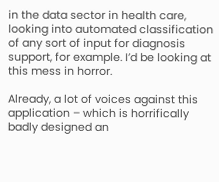in the data sector in health care, looking into automated classification of any sort of input for diagnosis support, for example. I’d be looking at this mess in horror.

Already, a lot of voices against this application – which is horrifically badly designed an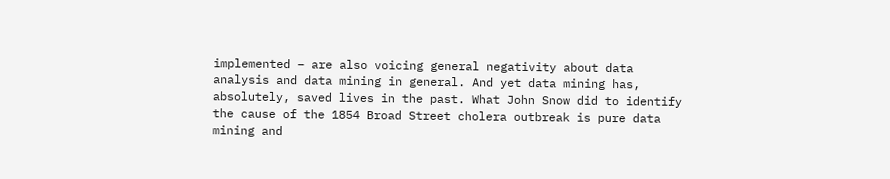implemented – are also voicing general negativity about data analysis and data mining in general. And yet data mining has, absolutely, saved lives in the past. What John Snow did to identify the cause of the 1854 Broad Street cholera outbreak is pure data mining and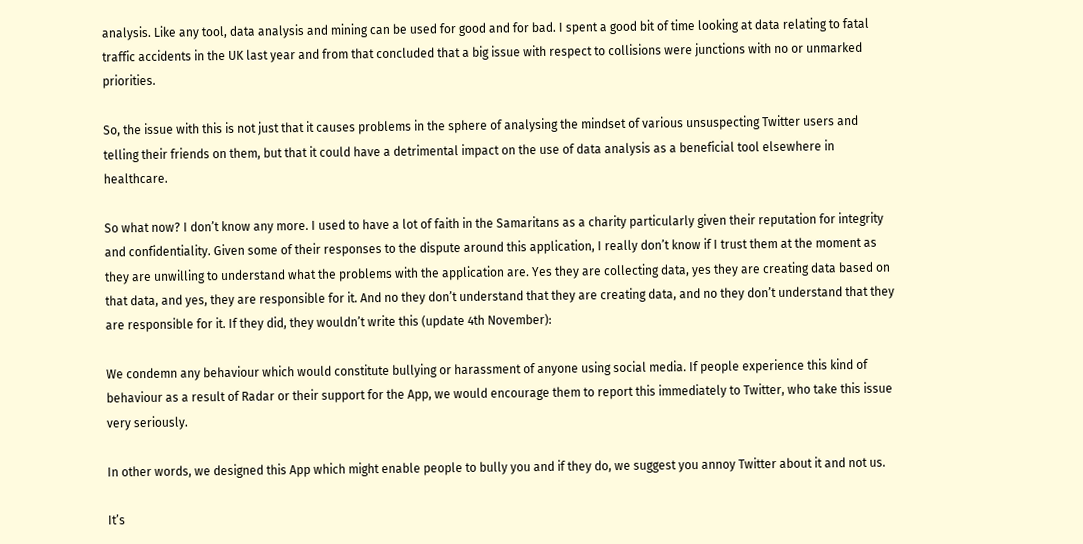analysis. Like any tool, data analysis and mining can be used for good and for bad. I spent a good bit of time looking at data relating to fatal traffic accidents in the UK last year and from that concluded that a big issue with respect to collisions were junctions with no or unmarked priorities.

So, the issue with this is not just that it causes problems in the sphere of analysing the mindset of various unsuspecting Twitter users and telling their friends on them, but that it could have a detrimental impact on the use of data analysis as a beneficial tool elsewhere in healthcare.

So what now? I don’t know any more. I used to have a lot of faith in the Samaritans as a charity particularly given their reputation for integrity and confidentiality. Given some of their responses to the dispute around this application, I really don’t know if I trust them at the moment as they are unwilling to understand what the problems with the application are. Yes they are collecting data, yes they are creating data based on that data, and yes, they are responsible for it. And no they don’t understand that they are creating data, and no they don’t understand that they are responsible for it. If they did, they wouldn’t write this (update 4th November):

We condemn any behaviour which would constitute bullying or harassment of anyone using social media. If people experience this kind of behaviour as a result of Radar or their support for the App, we would encourage them to report this immediately to Twitter, who take this issue very seriously.

In other words, we designed this App which might enable people to bully you and if they do, we suggest you annoy Twitter about it and not us.

It’s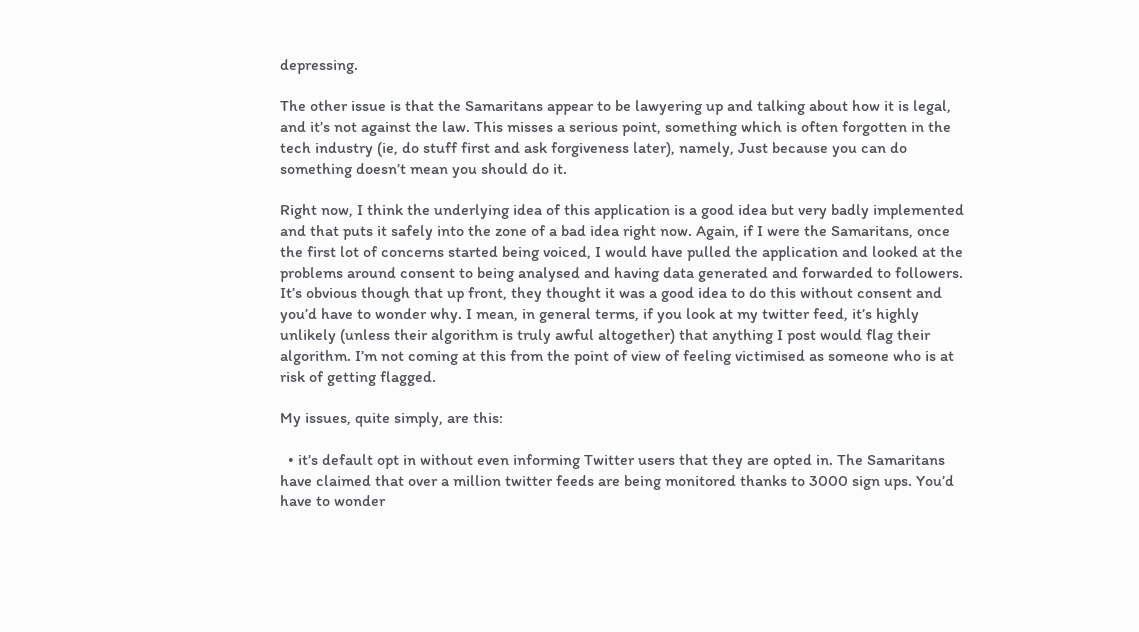depressing.

The other issue is that the Samaritans appear to be lawyering up and talking about how it is legal, and it’s not against the law. This misses a serious point, something which is often forgotten in the tech industry (ie, do stuff first and ask forgiveness later), namely, Just because you can do something doesn’t mean you should do it.

Right now, I think the underlying idea of this application is a good idea but very badly implemented and that puts it safely into the zone of a bad idea right now. Again, if I were the Samaritans, once the first lot of concerns started being voiced, I would have pulled the application and looked at the problems around consent to being analysed and having data generated and forwarded to followers. It’s obvious though that up front, they thought it was a good idea to do this without consent and you’d have to wonder why. I mean, in general terms, if you look at my twitter feed, it’s highly unlikely (unless their algorithm is truly awful altogether) that anything I post would flag their algorithm. I’m not coming at this from the point of view of feeling victimised as someone who is at risk of getting flagged.

My issues, quite simply, are this:

  • it’s default opt in without even informing Twitter users that they are opted in. The Samaritans have claimed that over a million twitter feeds are being monitored thanks to 3000 sign ups. You’d have to wonder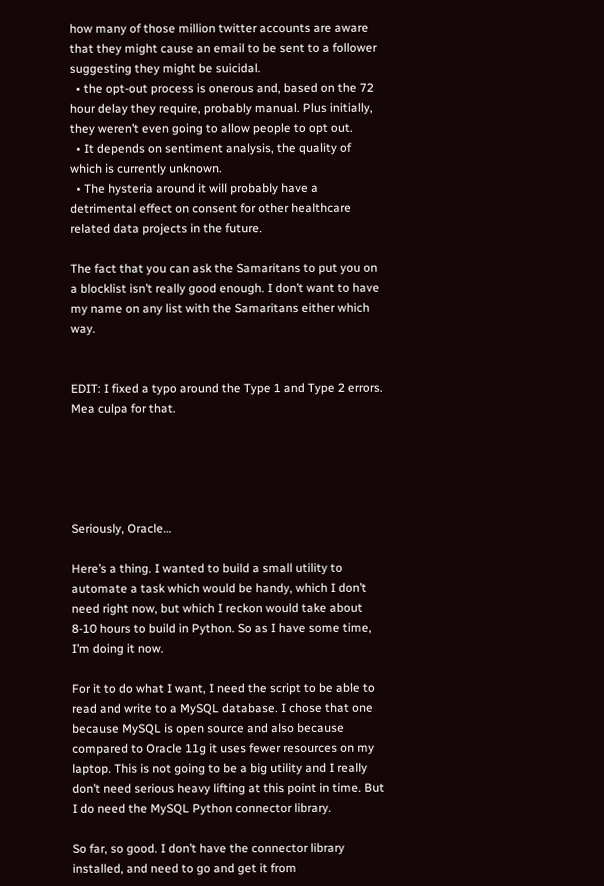how many of those million twitter accounts are aware that they might cause an email to be sent to a follower suggesting they might be suicidal.
  • the opt-out process is onerous and, based on the 72 hour delay they require, probably manual. Plus initially, they weren’t even going to allow people to opt out.
  • It depends on sentiment analysis, the quality of which is currently unknown.
  • The hysteria around it will probably have a detrimental effect on consent for other healthcare related data projects in the future.

The fact that you can ask the Samaritans to put you on a blocklist isn’t really good enough. I don’t want to have my name on any list with the Samaritans either which way.


EDIT: I fixed a typo around the Type 1 and Type 2 errors. Mea culpa for that.





Seriously, Oracle…

Here’s a thing. I wanted to build a small utility to automate a task which would be handy, which I don’t need right now, but which I reckon would take about 8-10 hours to build in Python. So as I have some time, I’m doing it now.

For it to do what I want, I need the script to be able to read and write to a MySQL database. I chose that one because MySQL is open source and also because compared to Oracle 11g it uses fewer resources on my laptop. This is not going to be a big utility and I really don’t need serious heavy lifting at this point in time. But I do need the MySQL Python connector library.

So far, so good. I don’t have the connector library installed, and need to go and get it from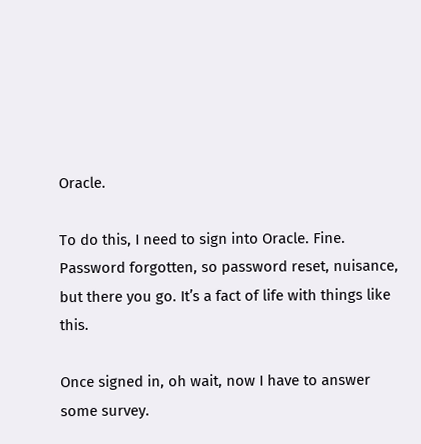Oracle.

To do this, I need to sign into Oracle. Fine. Password forgotten, so password reset, nuisance, but there you go. It’s a fact of life with things like this.

Once signed in, oh wait, now I have to answer some survey.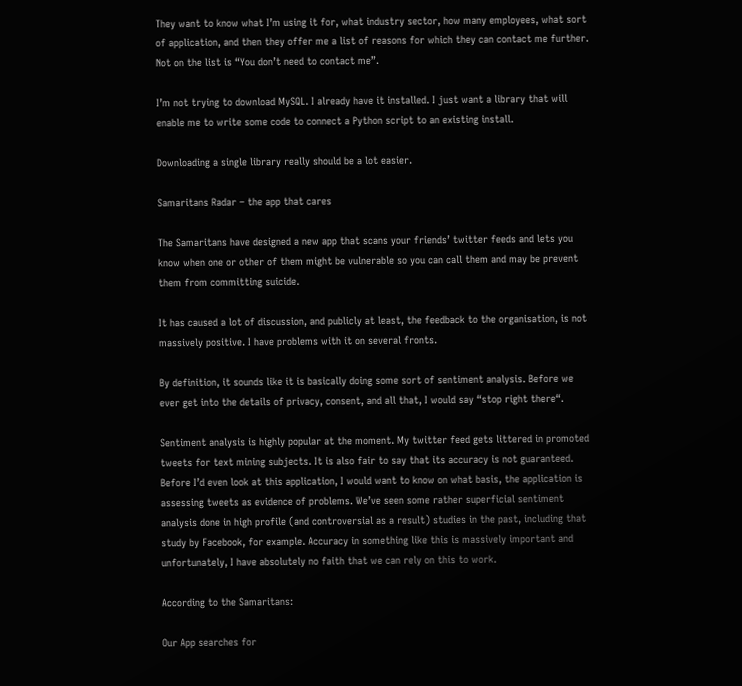They want to know what I’m using it for, what industry sector, how many employees, what sort of application, and then they offer me a list of reasons for which they can contact me further. Not on the list is “You don’t need to contact me”.

I’m not trying to download MySQL. I already have it installed. I just want a library that will enable me to write some code to connect a Python script to an existing install.

Downloading a single library really should be a lot easier.

Samaritans Radar – the app that cares

The Samaritans have designed a new app that scans your friends’ twitter feeds and lets you know when one or other of them might be vulnerable so you can call them and may be prevent them from committing suicide.

It has caused a lot of discussion, and publicly at least, the feedback to the organisation, is not massively positive. I have problems with it on several fronts.

By definition, it sounds like it is basically doing some sort of sentiment analysis. Before we ever get into the details of privacy, consent, and all that, I would say “stop right there“.

Sentiment analysis is highly popular at the moment. My twitter feed gets littered in promoted tweets for text mining subjects. It is also fair to say that its accuracy is not guaranteed. Before I’d even look at this application, I would want to know on what basis, the application is assessing tweets as evidence of problems. We’ve seen some rather superficial sentiment analysis done in high profile (and controversial as a result) studies in the past, including that study by Facebook, for example. Accuracy in something like this is massively important and unfortunately, I have absolutely no faith that we can rely on this to work.

According to the Samaritans:

Our App searches for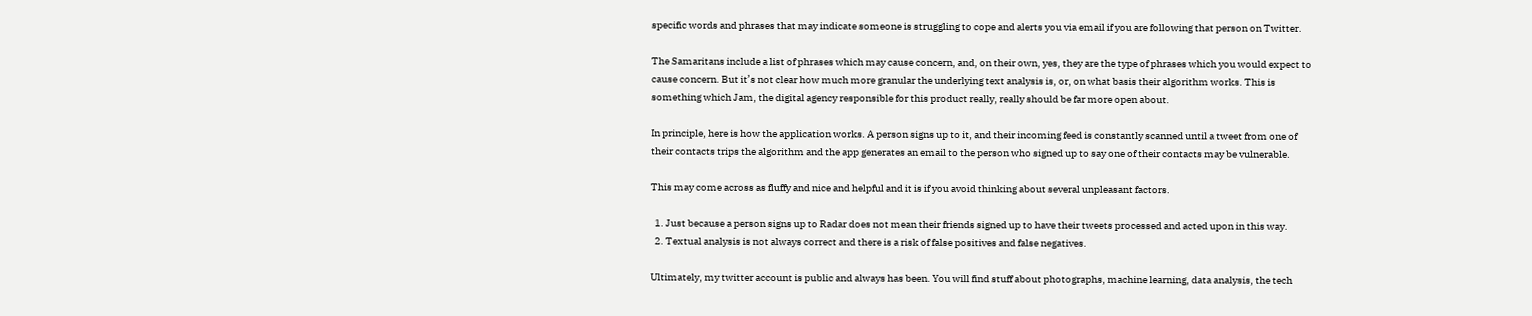specific words and phrases that may indicate someone is struggling to cope and alerts you via email if you are following that person on Twitter.

The Samaritans include a list of phrases which may cause concern, and, on their own, yes, they are the type of phrases which you would expect to cause concern. But it’s not clear how much more granular the underlying text analysis is, or, on what basis their algorithm works. This is something which Jam, the digital agency responsible for this product really, really should be far more open about.

In principle, here is how the application works. A person signs up to it, and their incoming feed is constantly scanned until a tweet from one of their contacts trips the algorithm and the app generates an email to the person who signed up to say one of their contacts may be vulnerable.

This may come across as fluffy and nice and helpful and it is if you avoid thinking about several unpleasant factors.

  1. Just because a person signs up to Radar does not mean their friends signed up to have their tweets processed and acted upon in this way.
  2. Textual analysis is not always correct and there is a risk of false positives and false negatives.

Ultimately, my twitter account is public and always has been. You will find stuff about photographs, machine learning, data analysis, the tech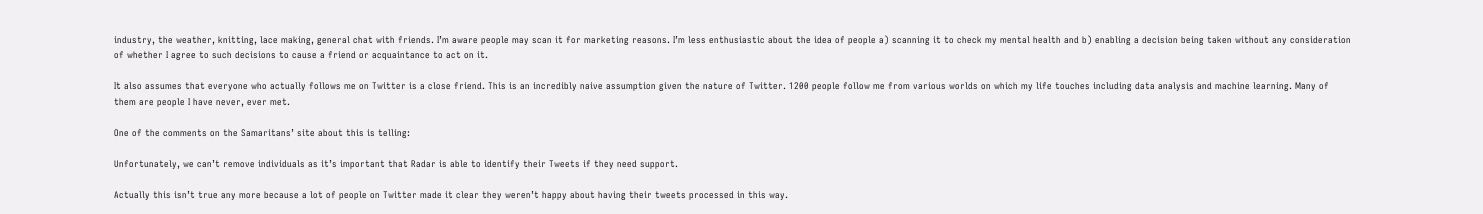industry, the weather, knitting, lace making, general chat with friends. I’m aware people may scan it for marketing reasons. I’m less enthusiastic about the idea of people a) scanning it to check my mental health and b) enabling a decision being taken without any consideration of whether I agree to such decisions to cause a friend or acquaintance to act on it.

It also assumes that everyone who actually follows me on Twitter is a close friend. This is an incredibly naive assumption given the nature of Twitter. 1200 people follow me from various worlds on which my life touches including data analysis and machine learning. Many of them are people I have never, ever met.

One of the comments on the Samaritans’ site about this is telling:

Unfortunately, we can’t remove individuals as it’s important that Radar is able to identify their Tweets if they need support.

Actually this isn’t true any more because a lot of people on Twitter made it clear they weren’t happy about having their tweets processed in this way.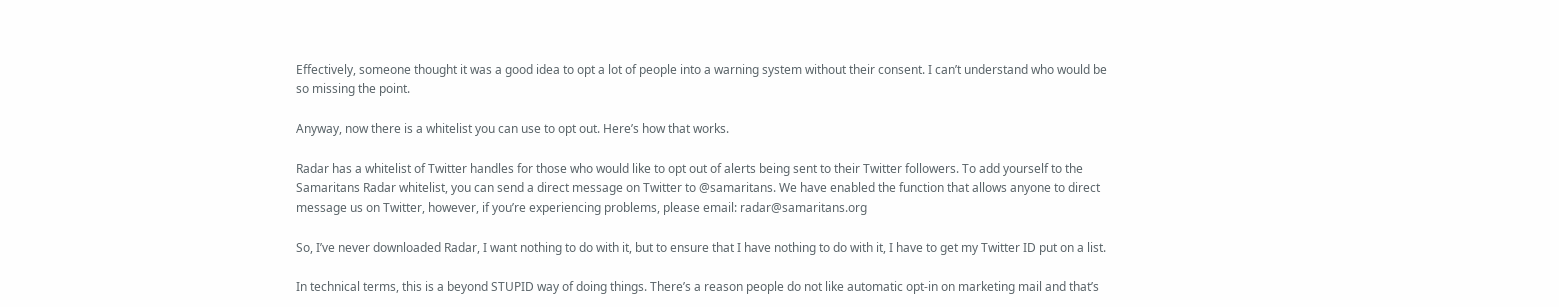Effectively, someone thought it was a good idea to opt a lot of people into a warning system without their consent. I can’t understand who would be so missing the point.

Anyway, now there is a whitelist you can use to opt out. Here’s how that works.

Radar has a whitelist of Twitter handles for those who would like to opt out of alerts being sent to their Twitter followers. To add yourself to the Samaritans Radar whitelist, you can send a direct message on Twitter to @samaritans. We have enabled the function that allows anyone to direct message us on Twitter, however, if you’re experiencing problems, please email: radar@samaritans.org

So, I’ve never downloaded Radar, I want nothing to do with it, but to ensure that I have nothing to do with it, I have to get my Twitter ID put on a list.

In technical terms, this is a beyond STUPID way of doing things. There’s a reason people do not like automatic opt-in on marketing mail and that’s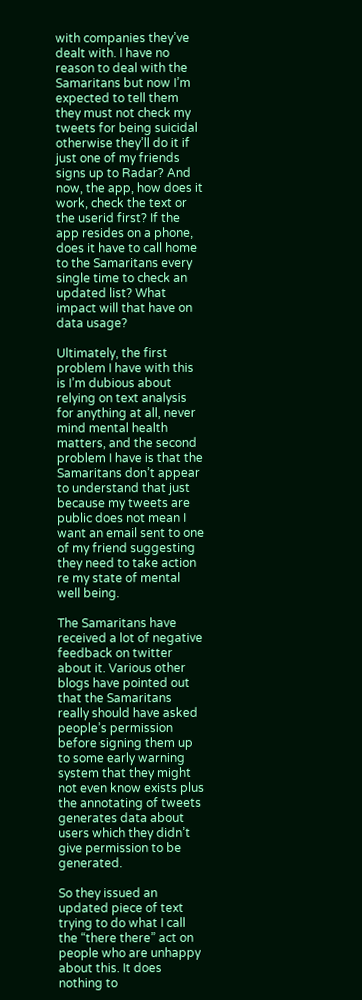with companies they’ve dealt with. I have no reason to deal with the Samaritans but now I’m expected to tell them they must not check my tweets for being suicidal otherwise they’ll do it if just one of my friends signs up to Radar? And now, the app, how does it work, check the text or the userid first? If the app resides on a phone, does it have to call home to the Samaritans every single time to check an updated list? What impact will that have on data usage?

Ultimately, the first problem I have with this is I’m dubious about relying on text analysis for anything at all, never mind mental health matters, and the second problem I have is that the Samaritans don’t appear to understand that just because my tweets are public does not mean I want an email sent to one of my friend suggesting they need to take action re my state of mental well being.

The Samaritans have received a lot of negative feedback on twitter about it. Various other blogs have pointed out that the Samaritans really should have asked people’s permission before signing them up to some early warning system that they might not even know exists plus the annotating of tweets generates data about users which they didn’t give permission to be generated.

So they issued an updated piece of text trying to do what I call the “there there” act on people who are unhappy about this. It does nothing to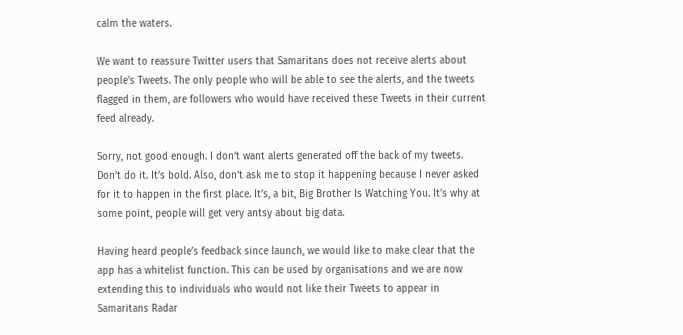calm the waters.

We want to reassure Twitter users that Samaritans does not receive alerts about people’s Tweets. The only people who will be able to see the alerts, and the tweets flagged in them, are followers who would have received these Tweets in their current feed already.

Sorry, not good enough. I don’t want alerts generated off the back of my tweets. Don’t do it. It’s bold. Also, don’t ask me to stop it happening because I never asked for it to happen in the first place. It’s, a bit, Big Brother Is Watching You. It’s why at some point, people will get very antsy about big data.

Having heard people’s feedback since launch, we would like to make clear that the app has a whitelist function. This can be used by organisations and we are now extending this to individuals who would not like their Tweets to appear in Samaritans Radar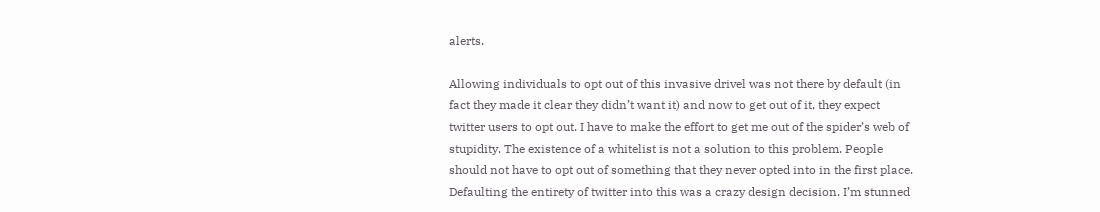alerts.

Allowing individuals to opt out of this invasive drivel was not there by default (in fact they made it clear they didn’t want it) and now to get out of it, they expect twitter users to opt out. I have to make the effort to get me out of the spider’s web of stupidity. The existence of a whitelist is not a solution to this problem. People should not have to opt out of something that they never opted into in the first place. Defaulting the entirety of twitter into this was a crazy design decision. I’m stunned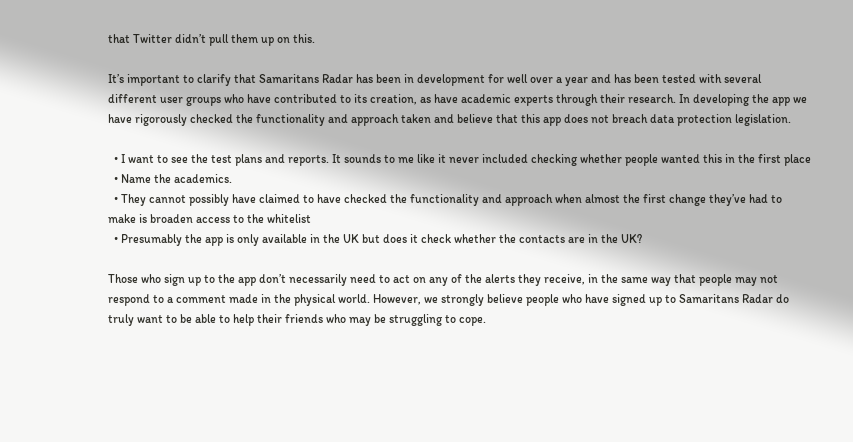that Twitter didn’t pull them up on this.

It’s important to clarify that Samaritans Radar has been in development for well over a year and has been tested with several different user groups who have contributed to its creation, as have academic experts through their research. In developing the app we have rigorously checked the functionality and approach taken and believe that this app does not breach data protection legislation.

  • I want to see the test plans and reports. It sounds to me like it never included checking whether people wanted this in the first place
  • Name the academics.
  • They cannot possibly have claimed to have checked the functionality and approach when almost the first change they’ve had to make is broaden access to the whitelist
  • Presumably the app is only available in the UK but does it check whether the contacts are in the UK?

Those who sign up to the app don’t necessarily need to act on any of the alerts they receive, in the same way that people may not respond to a comment made in the physical world. However, we strongly believe people who have signed up to Samaritans Radar do truly want to be able to help their friends who may be struggling to cope.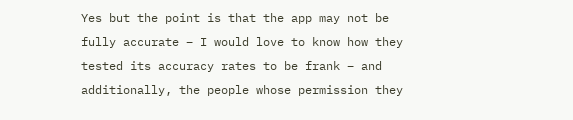Yes but the point is that the app may not be fully accurate – I would love to know how they tested its accuracy rates to be frank – and additionally, the people whose permission they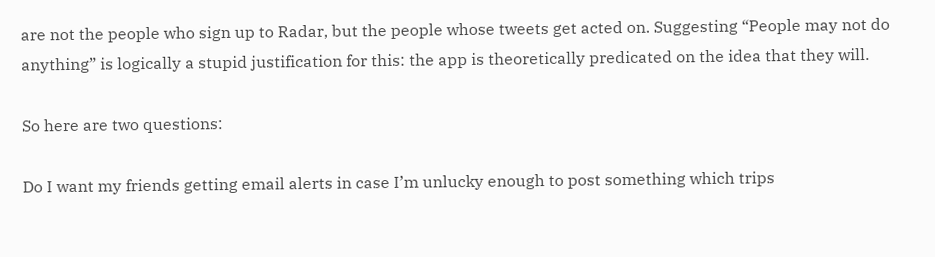are not the people who sign up to Radar, but the people whose tweets get acted on. Suggesting “People may not do anything” is logically a stupid justification for this: the app is theoretically predicated on the idea that they will.

So here are two questions:

Do I want my friends getting email alerts in case I’m unlucky enough to post something which trips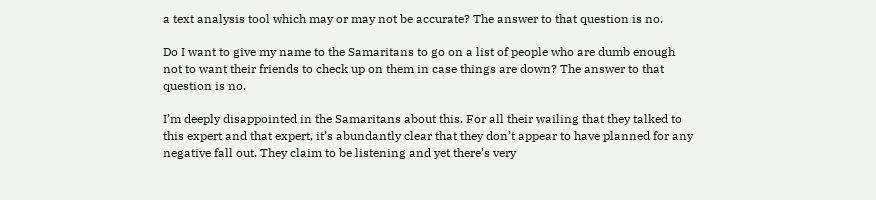a text analysis tool which may or may not be accurate? The answer to that question is no.

Do I want to give my name to the Samaritans to go on a list of people who are dumb enough not to want their friends to check up on them in case things are down? The answer to that question is no.

I’m deeply disappointed in the Samaritans about this. For all their wailing that they talked to this expert and that expert, it’s abundantly clear that they don’t appear to have planned for any negative fall out. They claim to be listening and yet there’s very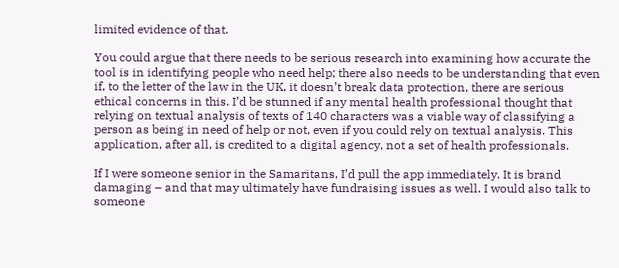limited evidence of that.

You could argue that there needs to be serious research into examining how accurate the tool is in identifying people who need help; there also needs to be understanding that even if, to the letter of the law in the UK, it doesn’t break data protection, there are serious ethical concerns in this. I’d be stunned if any mental health professional thought that relying on textual analysis of texts of 140 characters was a viable way of classifying a person as being in need of help or not, even if you could rely on textual analysis. This application, after all, is credited to a digital agency, not a set of health professionals.

If I were someone senior in the Samaritans, I’d pull the app immediately. It is brand damaging – and that may ultimately have fundraising issues as well. I would also talk to someone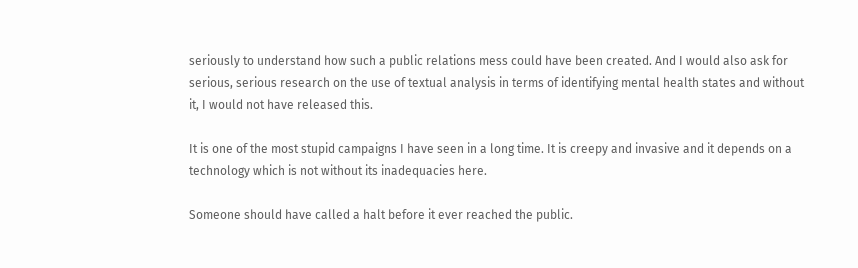seriously to understand how such a public relations mess could have been created. And I would also ask for serious, serious research on the use of textual analysis in terms of identifying mental health states and without it, I would not have released this.

It is one of the most stupid campaigns I have seen in a long time. It is creepy and invasive and it depends on a technology which is not without its inadequacies here.

Someone should have called a halt before it ever reached the public.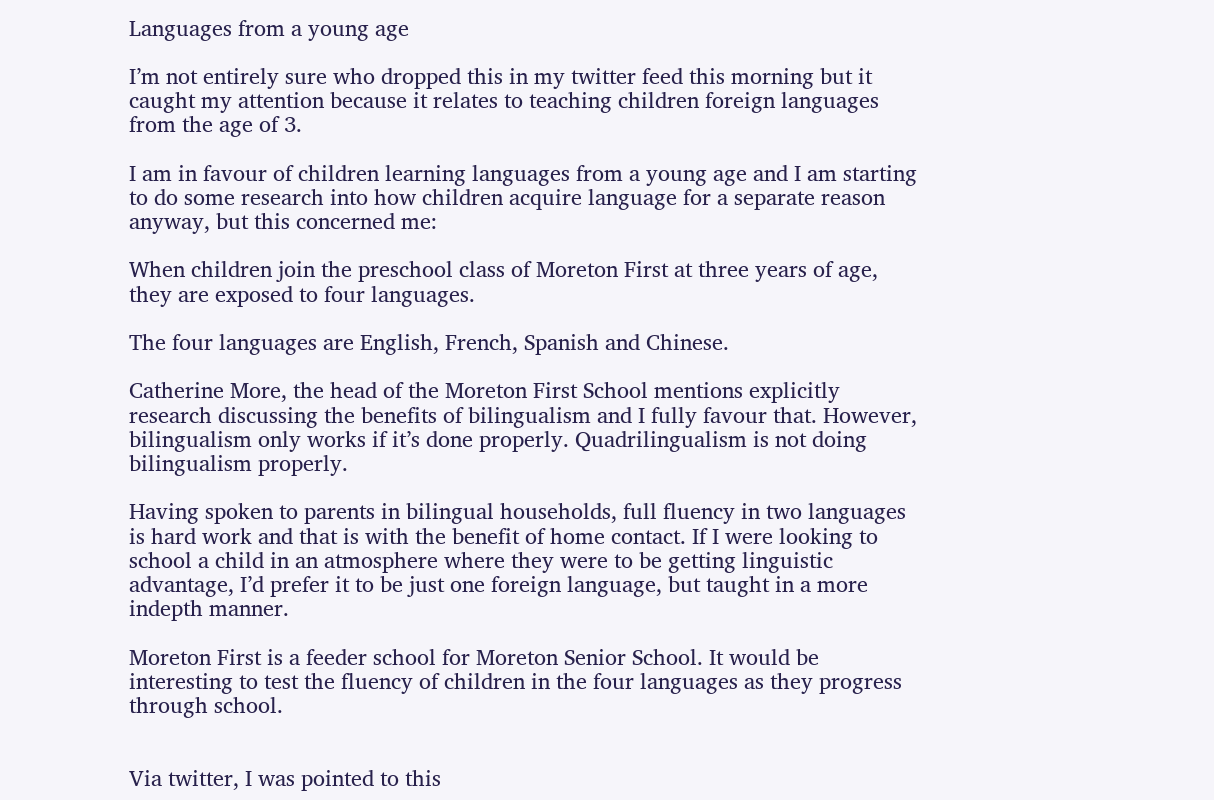Languages from a young age

I’m not entirely sure who dropped this in my twitter feed this morning but it caught my attention because it relates to teaching children foreign languages from the age of 3.

I am in favour of children learning languages from a young age and I am starting to do some research into how children acquire language for a separate reason anyway, but this concerned me:

When children join the preschool class of Moreton First at three years of age, they are exposed to four languages.

The four languages are English, French, Spanish and Chinese.

Catherine More, the head of the Moreton First School mentions explicitly research discussing the benefits of bilingualism and I fully favour that. However, bilingualism only works if it’s done properly. Quadrilingualism is not doing bilingualism properly.

Having spoken to parents in bilingual households, full fluency in two languages is hard work and that is with the benefit of home contact. If I were looking to school a child in an atmosphere where they were to be getting linguistic advantage, I’d prefer it to be just one foreign language, but taught in a more indepth manner.

Moreton First is a feeder school for Moreton Senior School. It would be interesting to test the fluency of children in the four languages as they progress through school.


Via twitter, I was pointed to this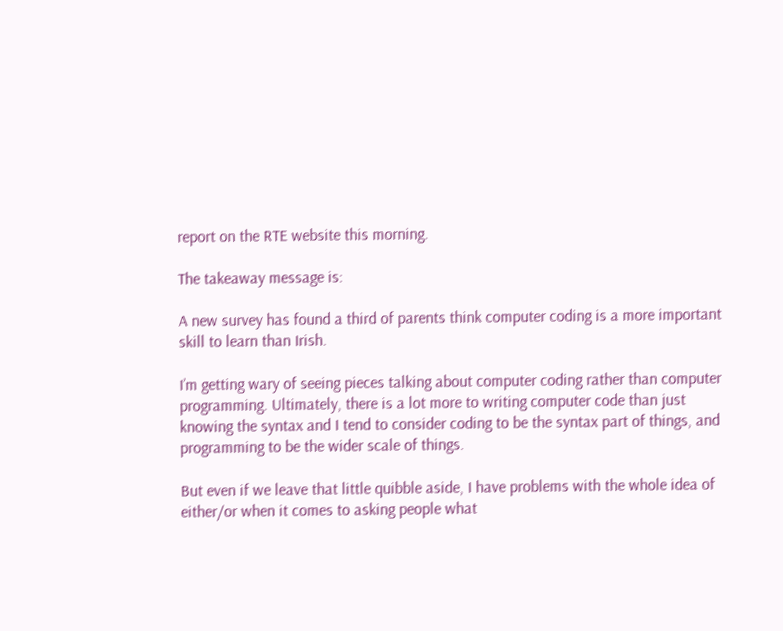report on the RTE website this morning.

The takeaway message is:

A new survey has found a third of parents think computer coding is a more important skill to learn than Irish.

I’m getting wary of seeing pieces talking about computer coding rather than computer programming. Ultimately, there is a lot more to writing computer code than just knowing the syntax and I tend to consider coding to be the syntax part of things, and programming to be the wider scale of things.

But even if we leave that little quibble aside, I have problems with the whole idea of either/or when it comes to asking people what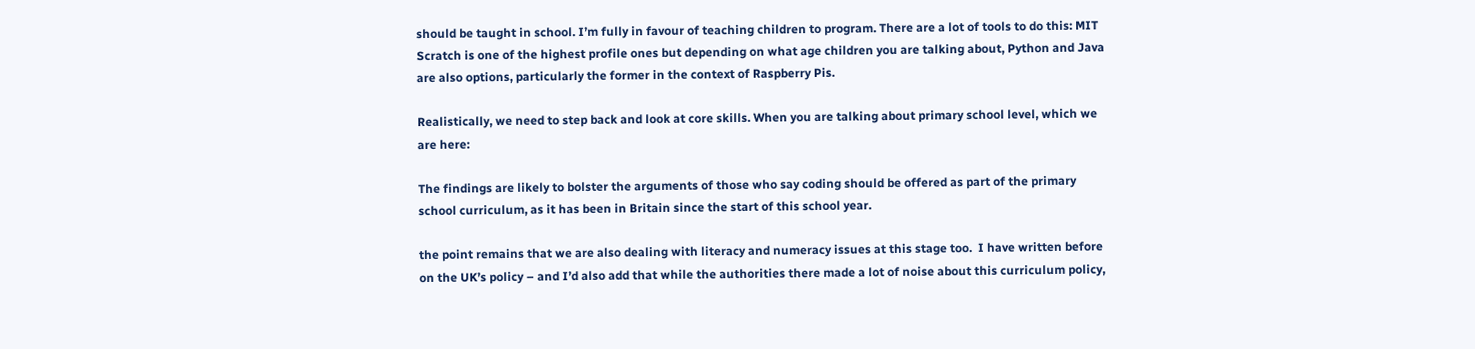should be taught in school. I’m fully in favour of teaching children to program. There are a lot of tools to do this: MIT Scratch is one of the highest profile ones but depending on what age children you are talking about, Python and Java are also options, particularly the former in the context of Raspberry Pis.

Realistically, we need to step back and look at core skills. When you are talking about primary school level, which we are here:

The findings are likely to bolster the arguments of those who say coding should be offered as part of the primary school curriculum, as it has been in Britain since the start of this school year.

the point remains that we are also dealing with literacy and numeracy issues at this stage too.  I have written before on the UK’s policy – and I’d also add that while the authorities there made a lot of noise about this curriculum policy,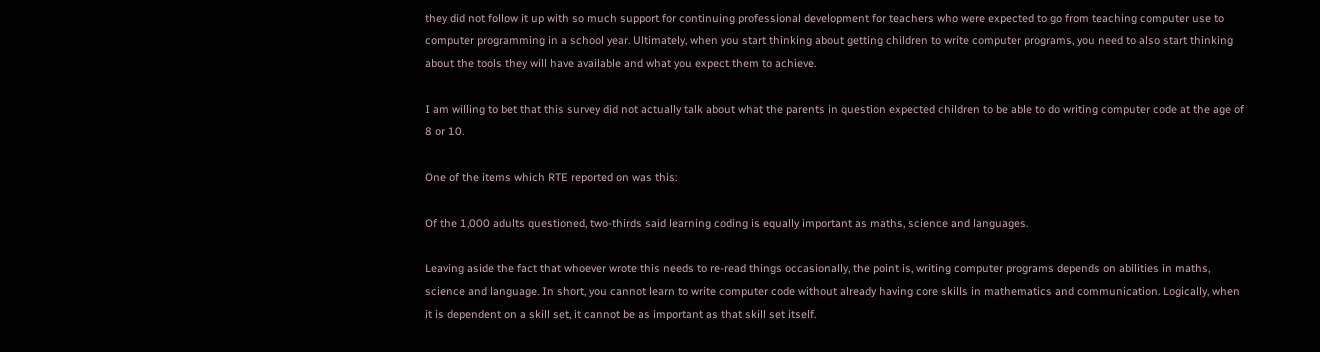they did not follow it up with so much support for continuing professional development for teachers who were expected to go from teaching computer use to computer programming in a school year. Ultimately, when you start thinking about getting children to write computer programs, you need to also start thinking about the tools they will have available and what you expect them to achieve.

I am willing to bet that this survey did not actually talk about what the parents in question expected children to be able to do writing computer code at the age of 8 or 10.

One of the items which RTE reported on was this:

Of the 1,000 adults questioned, two-thirds said learning coding is equally important as maths, science and languages.

Leaving aside the fact that whoever wrote this needs to re-read things occasionally, the point is, writing computer programs depends on abilities in maths, science and language. In short, you cannot learn to write computer code without already having core skills in mathematics and communication. Logically, when it is dependent on a skill set, it cannot be as important as that skill set itself.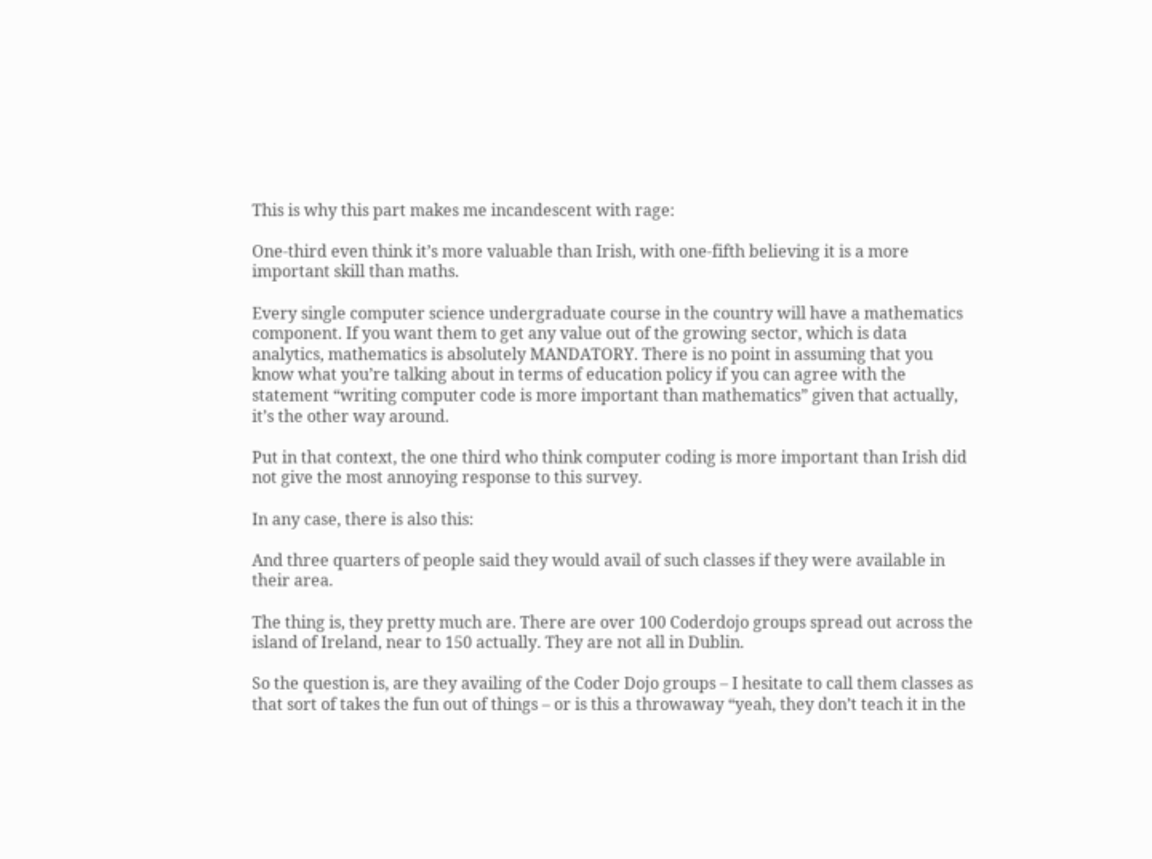This is why this part makes me incandescent with rage:

One-third even think it’s more valuable than Irish, with one-fifth believing it is a more important skill than maths.

Every single computer science undergraduate course in the country will have a mathematics component. If you want them to get any value out of the growing sector, which is data analytics, mathematics is absolutely MANDATORY. There is no point in assuming that you know what you’re talking about in terms of education policy if you can agree with the statement “writing computer code is more important than mathematics” given that actually, it’s the other way around.

Put in that context, the one third who think computer coding is more important than Irish did not give the most annoying response to this survey.

In any case, there is also this:

And three quarters of people said they would avail of such classes if they were available in their area.

The thing is, they pretty much are. There are over 100 Coderdojo groups spread out across the island of Ireland, near to 150 actually. They are not all in Dublin.

So the question is, are they availing of the Coder Dojo groups – I hesitate to call them classes as that sort of takes the fun out of things – or is this a throwaway “yeah, they don’t teach it in the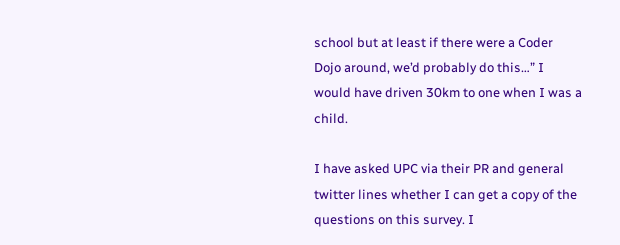school but at least if there were a Coder Dojo around, we’d probably do this…” I would have driven 30km to one when I was a child.

I have asked UPC via their PR and general twitter lines whether I can get a copy of the questions on this survey. I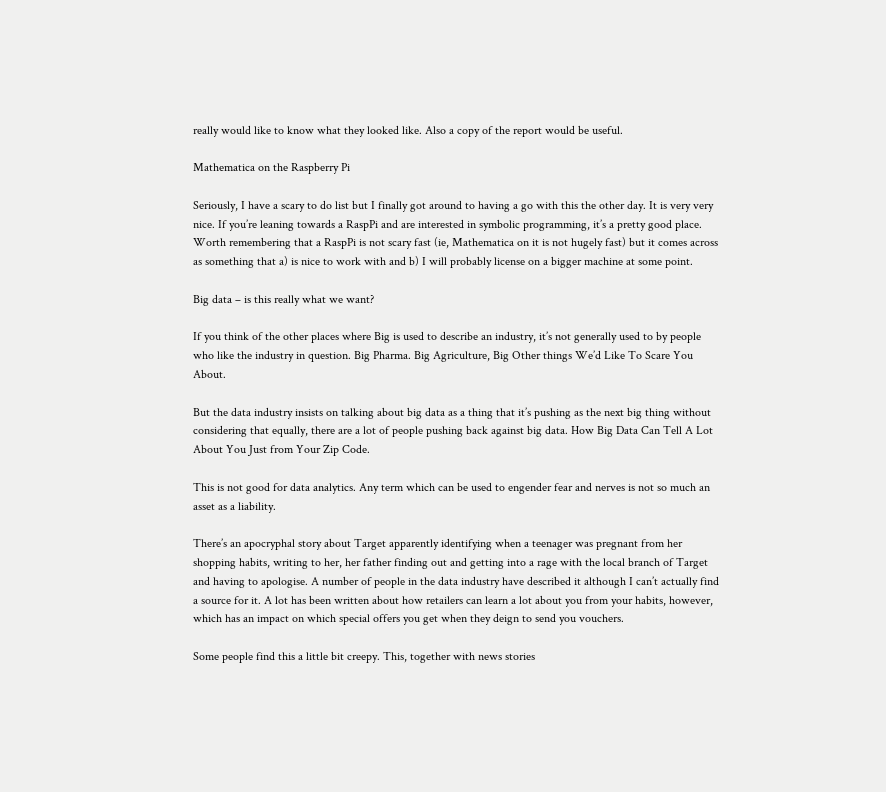really would like to know what they looked like. Also a copy of the report would be useful.

Mathematica on the Raspberry Pi

Seriously, I have a scary to do list but I finally got around to having a go with this the other day. It is very very nice. If you’re leaning towards a RaspPi and are interested in symbolic programming, it’s a pretty good place. Worth remembering that a RaspPi is not scary fast (ie, Mathematica on it is not hugely fast) but it comes across as something that a) is nice to work with and b) I will probably license on a bigger machine at some point.

Big data – is this really what we want?

If you think of the other places where Big is used to describe an industry, it’s not generally used to by people who like the industry in question. Big Pharma. Big Agriculture, Big Other things We’d Like To Scare You About.

But the data industry insists on talking about big data as a thing that it’s pushing as the next big thing without considering that equally, there are a lot of people pushing back against big data. How Big Data Can Tell A Lot About You Just from Your Zip Code.

This is not good for data analytics. Any term which can be used to engender fear and nerves is not so much an asset as a liability.

There’s an apocryphal story about Target apparently identifying when a teenager was pregnant from her shopping habits, writing to her, her father finding out and getting into a rage with the local branch of Target and having to apologise. A number of people in the data industry have described it although I can’t actually find a source for it. A lot has been written about how retailers can learn a lot about you from your habits, however, which has an impact on which special offers you get when they deign to send you vouchers.

Some people find this a little bit creepy. This, together with news stories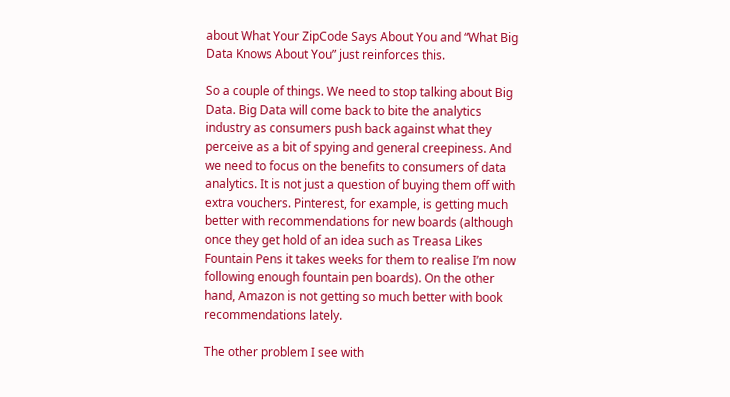about What Your ZipCode Says About You and “What Big Data Knows About You” just reinforces this.

So a couple of things. We need to stop talking about Big Data. Big Data will come back to bite the analytics industry as consumers push back against what they perceive as a bit of spying and general creepiness. And we need to focus on the benefits to consumers of data analytics. It is not just a question of buying them off with extra vouchers. Pinterest, for example, is getting much better with recommendations for new boards (although once they get hold of an idea such as Treasa Likes Fountain Pens it takes weeks for them to realise I’m now following enough fountain pen boards). On the other hand, Amazon is not getting so much better with book recommendations lately.

The other problem I see with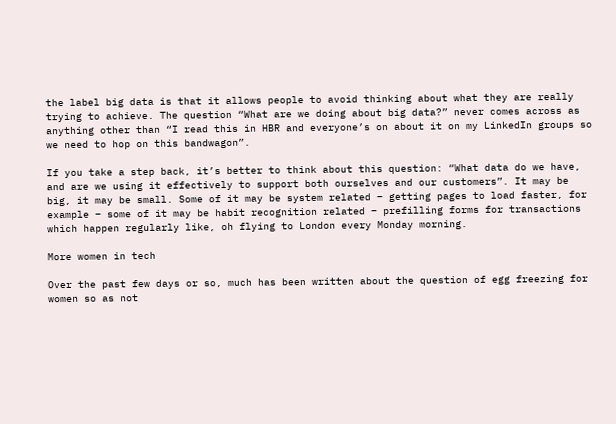the label big data is that it allows people to avoid thinking about what they are really trying to achieve. The question “What are we doing about big data?” never comes across as anything other than “I read this in HBR and everyone’s on about it on my LinkedIn groups so we need to hop on this bandwagon”.

If you take a step back, it’s better to think about this question: “What data do we have, and are we using it effectively to support both ourselves and our customers”. It may be big, it may be small. Some of it may be system related – getting pages to load faster, for example – some of it may be habit recognition related – prefilling forms for transactions which happen regularly like, oh flying to London every Monday morning.

More women in tech

Over the past few days or so, much has been written about the question of egg freezing for women so as not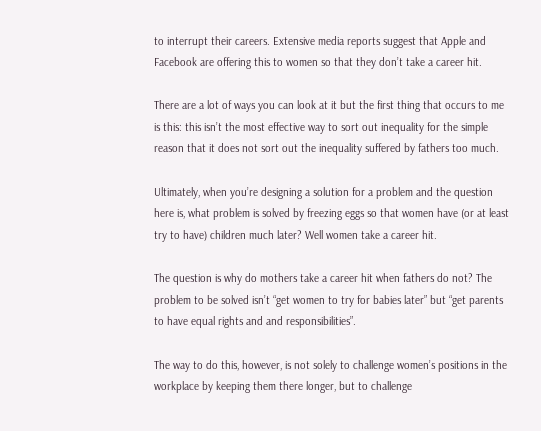to interrupt their careers. Extensive media reports suggest that Apple and Facebook are offering this to women so that they don’t take a career hit.

There are a lot of ways you can look at it but the first thing that occurs to me is this: this isn’t the most effective way to sort out inequality for the simple reason that it does not sort out the inequality suffered by fathers too much.

Ultimately, when you’re designing a solution for a problem and the question here is, what problem is solved by freezing eggs so that women have (or at least try to have) children much later? Well women take a career hit.

The question is why do mothers take a career hit when fathers do not? The problem to be solved isn’t “get women to try for babies later” but “get parents to have equal rights and and responsibilities”.

The way to do this, however, is not solely to challenge women’s positions in the workplace by keeping them there longer, but to challenge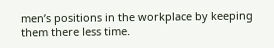men’s positions in the workplace by keeping them there less time.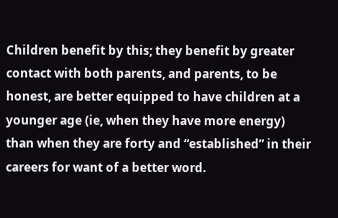Children benefit by this; they benefit by greater contact with both parents, and parents, to be honest, are better equipped to have children at a younger age (ie, when they have more energy) than when they are forty and “established” in their careers for want of a better word.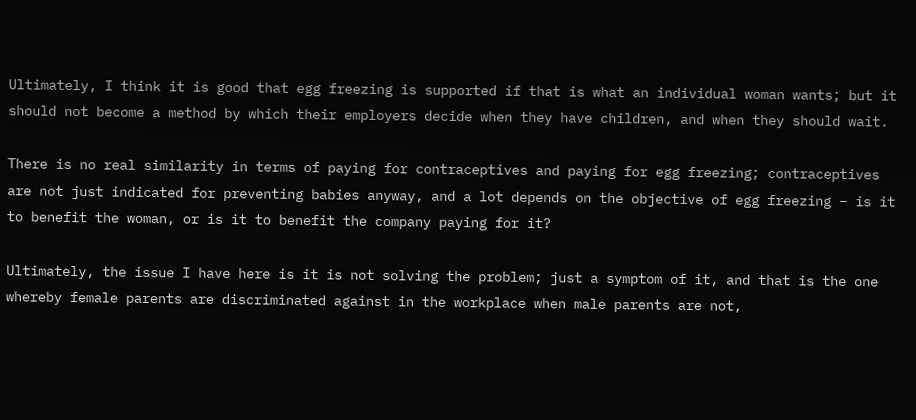Ultimately, I think it is good that egg freezing is supported if that is what an individual woman wants; but it should not become a method by which their employers decide when they have children, and when they should wait.

There is no real similarity in terms of paying for contraceptives and paying for egg freezing; contraceptives are not just indicated for preventing babies anyway, and a lot depends on the objective of egg freezing – is it to benefit the woman, or is it to benefit the company paying for it?

Ultimately, the issue I have here is it is not solving the problem; just a symptom of it, and that is the one whereby female parents are discriminated against in the workplace when male parents are not,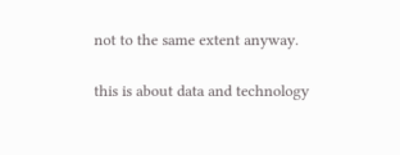not to the same extent anyway.

this is about data and technology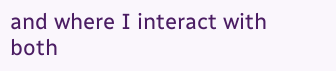and where I interact with both